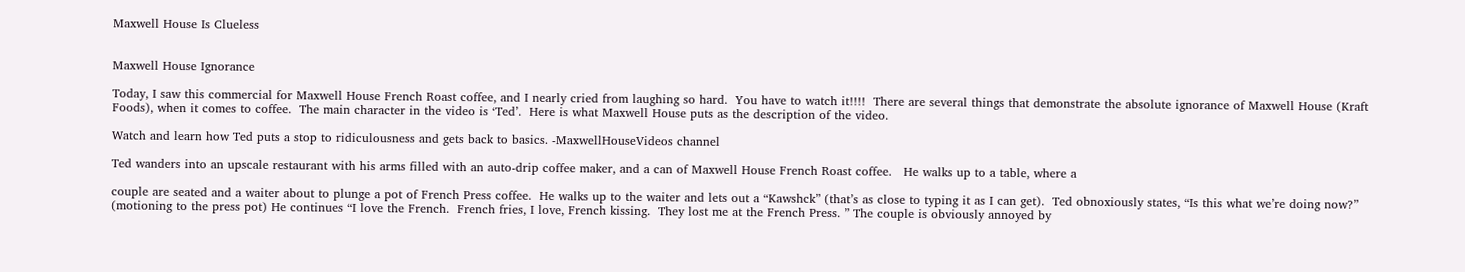Maxwell House Is Clueless


Maxwell House Ignorance

Today, I saw this commercial for Maxwell House French Roast coffee, and I nearly cried from laughing so hard.  You have to watch it!!!!  There are several things that demonstrate the absolute ignorance of Maxwell House (Kraft Foods), when it comes to coffee.  The main character in the video is ‘Ted’.  Here is what Maxwell House puts as the description of the video.

Watch and learn how Ted puts a stop to ridiculousness and gets back to basics. -MaxwellHouseVideos channel

Ted wanders into an upscale restaurant with his arms filled with an auto-drip coffee maker, and a can of Maxwell House French Roast coffee.   He walks up to a table, where a

couple are seated and a waiter about to plunge a pot of French Press coffee.  He walks up to the waiter and lets out a “Kawshck” (that’s as close to typing it as I can get).  Ted obnoxiously states, “Is this what we’re doing now?” (motioning to the press pot) He continues “I love the French.  French fries, I love, French kissing.  They lost me at the French Press. ” The couple is obviously annoyed by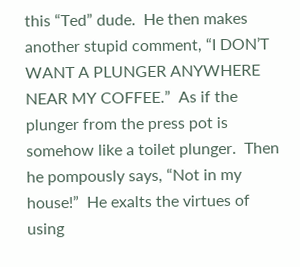this “Ted” dude.  He then makes another stupid comment, “I DON’T WANT A PLUNGER ANYWHERE NEAR MY COFFEE.”  As if the plunger from the press pot is somehow like a toilet plunger.  Then he pompously says, “Not in my house!”  He exalts the virtues of using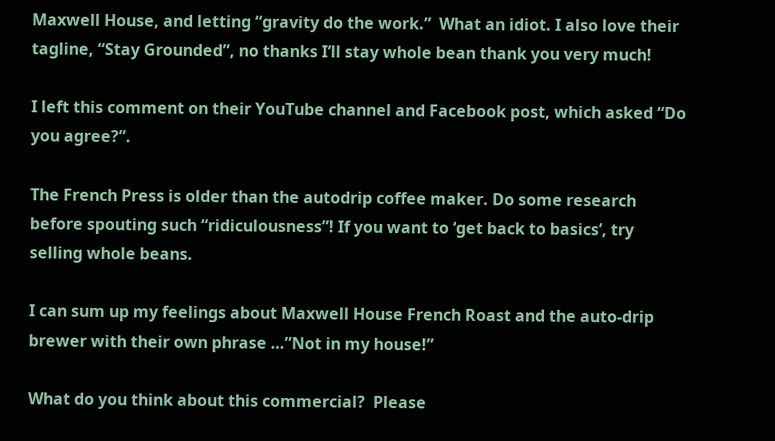Maxwell House, and letting “gravity do the work.”  What an idiot. I also love their tagline, “Stay Grounded”, no thanks I’ll stay whole bean thank you very much!

I left this comment on their YouTube channel and Facebook post, which asked “Do you agree?”.

The French Press is older than the autodrip coffee maker. Do some research before spouting such “ridiculousness”! If you want to ‘get back to basics’, try selling whole beans.

I can sum up my feelings about Maxwell House French Roast and the auto-drip brewer with their own phrase …”Not in my house!”

What do you think about this commercial?  Please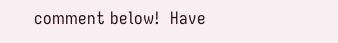comment below!  Have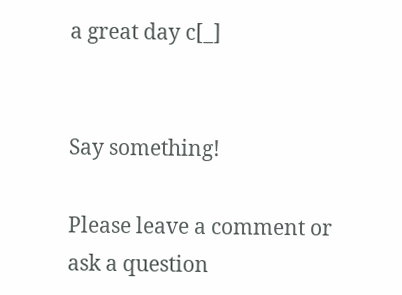a great day c[_]


Say something!

Please leave a comment or ask a question